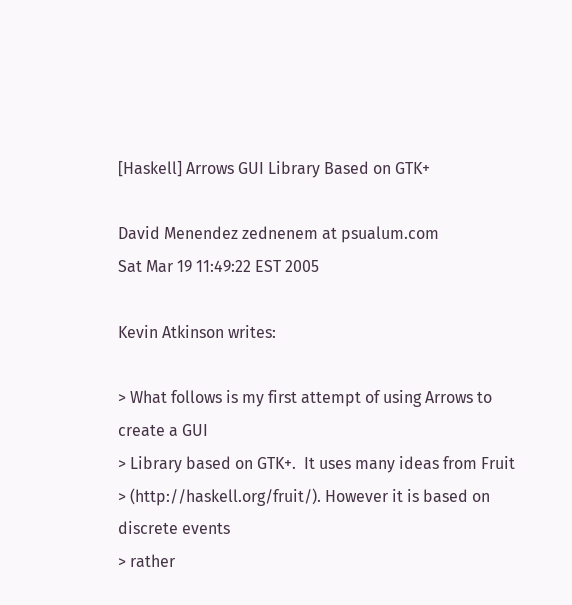[Haskell] Arrows GUI Library Based on GTK+

David Menendez zednenem at psualum.com
Sat Mar 19 11:49:22 EST 2005

Kevin Atkinson writes:

> What follows is my first attempt of using Arrows to create a GUI
> Library based on GTK+.  It uses many ideas from Fruit
> (http://haskell.org/fruit/). However it is based on discrete events
> rather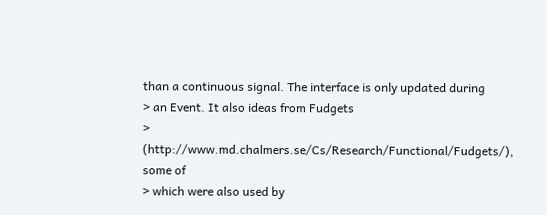than a continuous signal. The interface is only updated during
> an Event. It also ideas from Fudgets
> (http://www.md.chalmers.se/Cs/Research/Functional/Fudgets/), some of
> which were also used by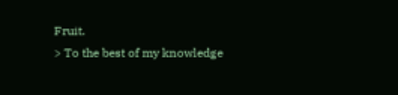Fruit.
> To the best of my knowledge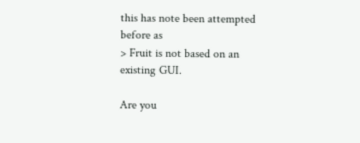this has note been attempted before as
> Fruit is not based on an existing GUI.

Are you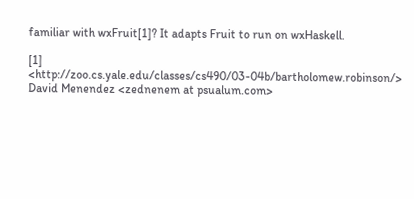familiar with wxFruit[1]? It adapts Fruit to run on wxHaskell.

[1] <http://zoo.cs.yale.edu/classes/cs490/03-04b/bartholomew.robinson/>
David Menendez <zednenem at psualum.com>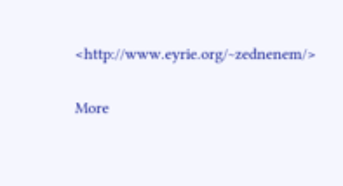<http://www.eyrie.org/~zednenem/>

More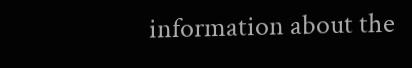information about the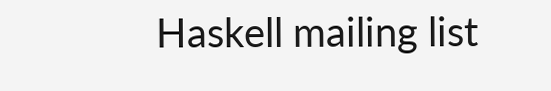Haskell mailing list